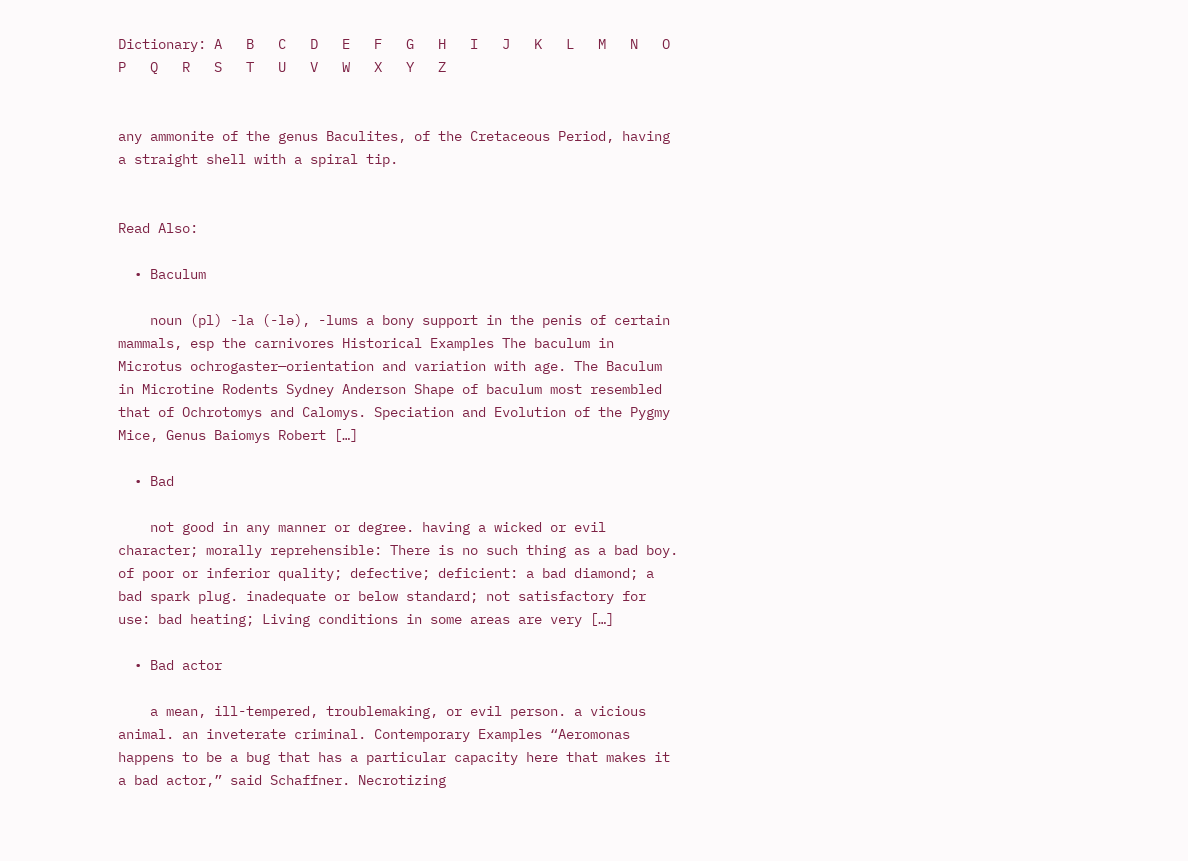Dictionary: A   B   C   D   E   F   G   H   I   J   K   L   M   N   O   P   Q   R   S   T   U   V   W   X   Y   Z


any ammonite of the genus Baculites, of the Cretaceous Period, having a straight shell with a spiral tip.


Read Also:

  • Baculum

    noun (pl) -la (-lə), -lums a bony support in the penis of certain mammals, esp the carnivores Historical Examples The baculum in Microtus ochrogaster—orientation and variation with age. The Baculum in Microtine Rodents Sydney Anderson Shape of baculum most resembled that of Ochrotomys and Calomys. Speciation and Evolution of the Pygmy Mice, Genus Baiomys Robert […]

  • Bad

    not good in any manner or degree. having a wicked or evil character; morally reprehensible: There is no such thing as a bad boy. of poor or inferior quality; defective; deficient: a bad diamond; a bad spark plug. inadequate or below standard; not satisfactory for use: bad heating; Living conditions in some areas are very […]

  • Bad actor

    a mean, ill-tempered, troublemaking, or evil person. a vicious animal. an inveterate criminal. Contemporary Examples “Aeromonas happens to be a bug that has a particular capacity here that makes it a bad actor,” said Schaffner. Necrotizing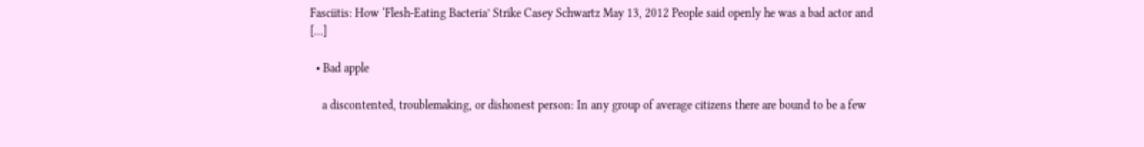Fasciitis: How ‘Flesh-Eating Bacteria’ Strike Casey Schwartz May 13, 2012 People said openly he was a bad actor and […]

  • Bad apple

    a discontented, troublemaking, or dishonest person: In any group of average citizens there are bound to be a few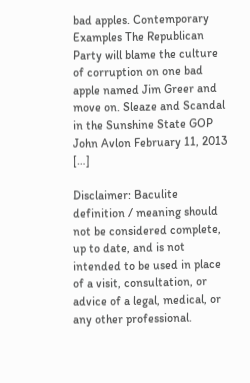bad apples. Contemporary Examples The Republican Party will blame the culture of corruption on one bad apple named Jim Greer and move on. Sleaze and Scandal in the Sunshine State GOP John Avlon February 11, 2013 […]

Disclaimer: Baculite definition / meaning should not be considered complete, up to date, and is not intended to be used in place of a visit, consultation, or advice of a legal, medical, or any other professional.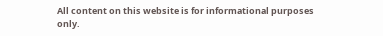All content on this website is for informational purposes only.